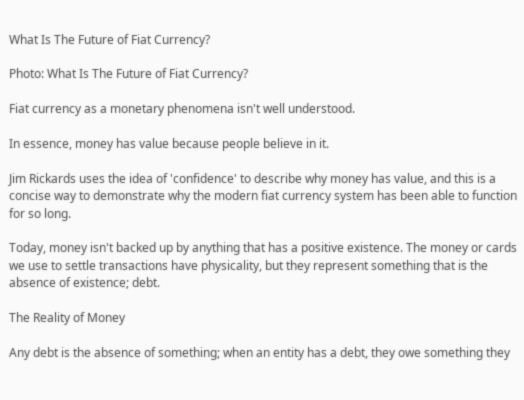What Is The Future of Fiat Currency?

Photo: What Is The Future of Fiat Currency?

Fiat currency as a monetary phenomena isn't well understood.

In essence, money has value because people believe in it.

Jim Rickards uses the idea of 'confidence' to describe why money has value, and this is a concise way to demonstrate why the modern fiat currency system has been able to function for so long.

Today, money isn't backed up by anything that has a positive existence. The money or cards we use to settle transactions have physicality, but they represent something that is the absence of existence; debt.

The Reality of Money

Any debt is the absence of something; when an entity has a debt, they owe something they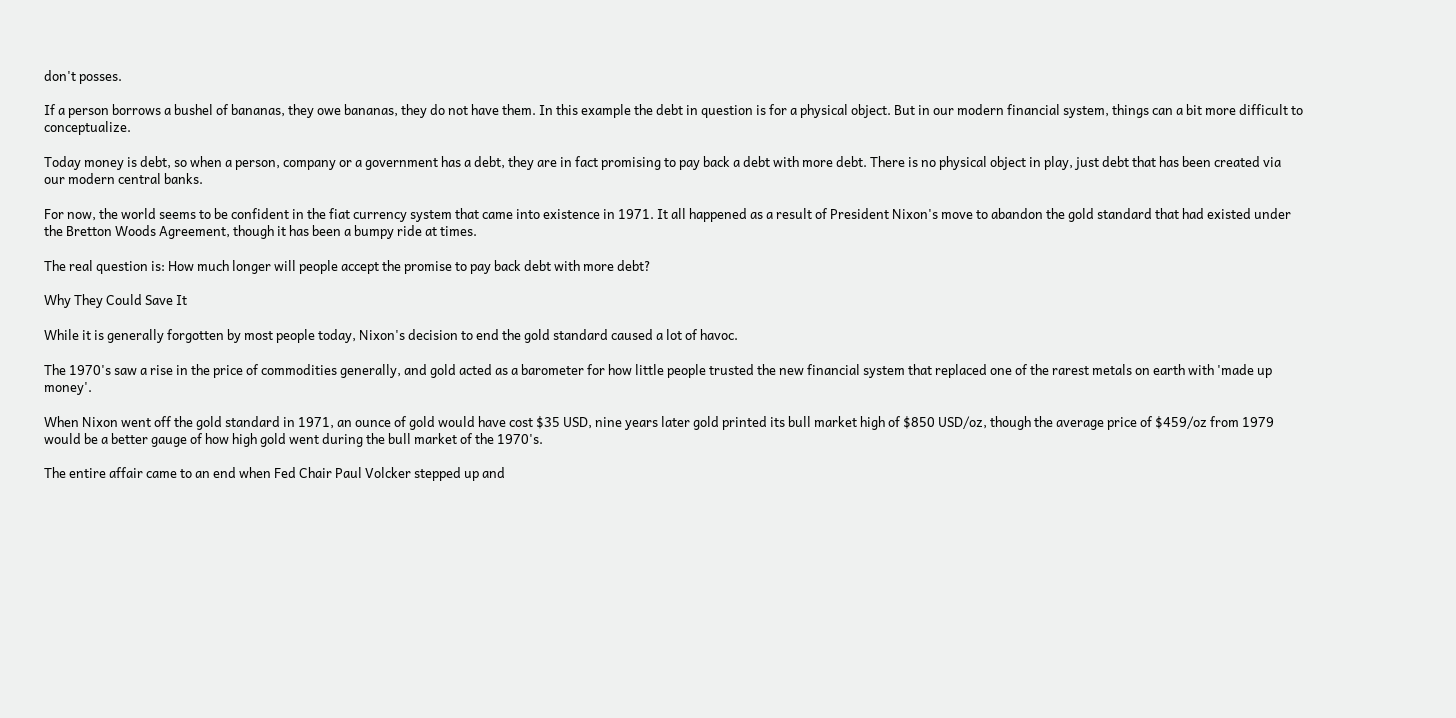don't posses.

If a person borrows a bushel of bananas, they owe bananas, they do not have them. In this example the debt in question is for a physical object. But in our modern financial system, things can a bit more difficult to conceptualize.

Today money is debt, so when a person, company or a government has a debt, they are in fact promising to pay back a debt with more debt. There is no physical object in play, just debt that has been created via our modern central banks.

For now, the world seems to be confident in the fiat currency system that came into existence in 1971. It all happened as a result of President Nixon's move to abandon the gold standard that had existed under the Bretton Woods Agreement, though it has been a bumpy ride at times.

The real question is: How much longer will people accept the promise to pay back debt with more debt?

Why They Could Save It

While it is generally forgotten by most people today, Nixon's decision to end the gold standard caused a lot of havoc.

The 1970's saw a rise in the price of commodities generally, and gold acted as a barometer for how little people trusted the new financial system that replaced one of the rarest metals on earth with 'made up money'.

When Nixon went off the gold standard in 1971, an ounce of gold would have cost $35 USD, nine years later gold printed its bull market high of $850 USD/oz, though the average price of $459/oz from 1979 would be a better gauge of how high gold went during the bull market of the 1970's.

The entire affair came to an end when Fed Chair Paul Volcker stepped up and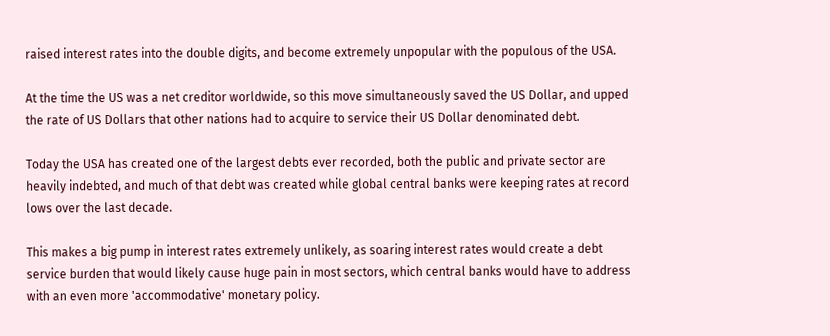raised interest rates into the double digits, and become extremely unpopular with the populous of the USA.

At the time the US was a net creditor worldwide, so this move simultaneously saved the US Dollar, and upped the rate of US Dollars that other nations had to acquire to service their US Dollar denominated debt.

Today the USA has created one of the largest debts ever recorded, both the public and private sector are heavily indebted, and much of that debt was created while global central banks were keeping rates at record lows over the last decade.

This makes a big pump in interest rates extremely unlikely, as soaring interest rates would create a debt service burden that would likely cause huge pain in most sectors, which central banks would have to address with an even more 'accommodative' monetary policy.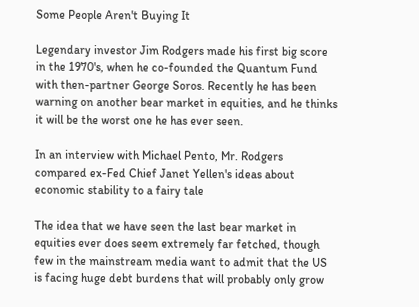Some People Aren't Buying It

Legendary investor Jim Rodgers made his first big score in the 1970's, when he co-founded the Quantum Fund with then-partner George Soros. Recently he has been warning on another bear market in equities, and he thinks it will be the worst one he has ever seen.

In an interview with Michael Pento, Mr. Rodgers compared ex-Fed Chief Janet Yellen's ideas about economic stability to a fairy tale

The idea that we have seen the last bear market in equities ever does seem extremely far fetched, though few in the mainstream media want to admit that the US is facing huge debt burdens that will probably only grow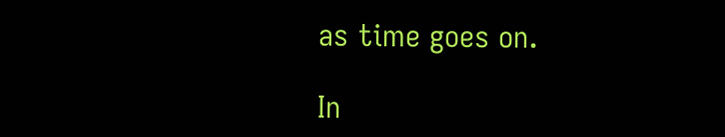as time goes on.

In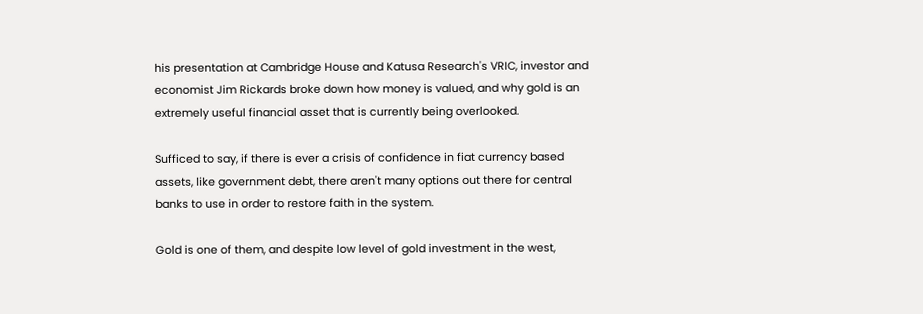his presentation at Cambridge House and Katusa Research's VRIC, investor and economist Jim Rickards broke down how money is valued, and why gold is an extremely useful financial asset that is currently being overlooked.

Sufficed to say, if there is ever a crisis of confidence in fiat currency based assets, like government debt, there aren't many options out there for central banks to use in order to restore faith in the system.

Gold is one of them, and despite low level of gold investment in the west,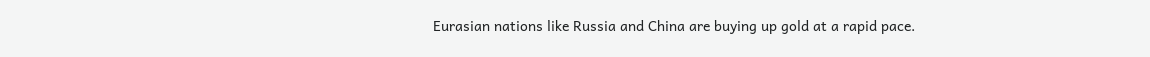Eurasian nations like Russia and China are buying up gold at a rapid pace.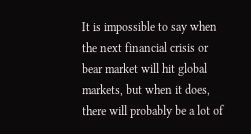It is impossible to say when the next financial crisis or bear market will hit global markets, but when it does, there will probably be a lot of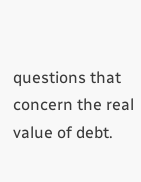questions that concern the real value of debt.